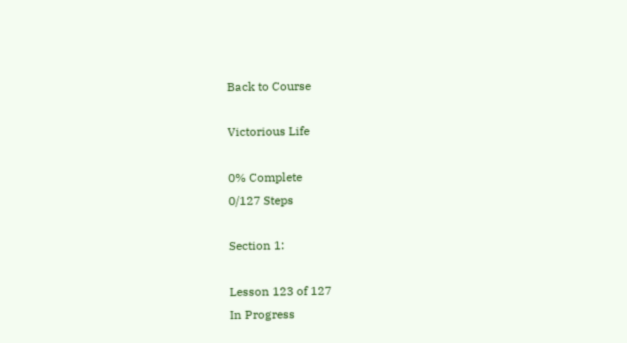Back to Course

Victorious Life

0% Complete
0/127 Steps

Section 1:

Lesson 123 of 127
In Progress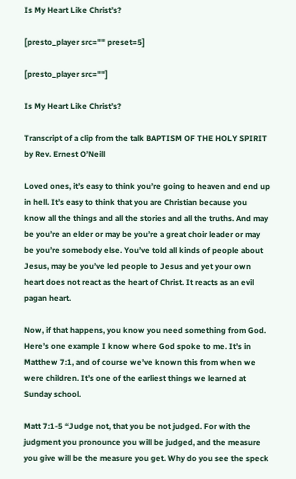Is My Heart Like Christ’s?

[presto_player src="" preset=5]

[presto_player src=""]

Is My Heart Like Christ’s?

Transcript of a clip from the talk BAPTISM OF THE HOLY SPIRIT by Rev. Ernest O’Neill

Loved ones, it’s easy to think you’re going to heaven and end up in hell. It’s easy to think that you are Christian because you know all the things and all the stories and all the truths. And may be you’re an elder or may be you’re a great choir leader or may be you’re somebody else. You’ve told all kinds of people about Jesus, may be you’ve led people to Jesus and yet your own heart does not react as the heart of Christ. It reacts as an evil pagan heart.

Now, if that happens, you know you need something from God. Here’s one example I know where God spoke to me. It’s in Matthew 7:1, and of course we’ve known this from when we were children. It’s one of the earliest things we learned at Sunday school.

Matt 7:1-5 “Judge not, that you be not judged. For with the judgment you pronounce you will be judged, and the measure you give will be the measure you get. Why do you see the speck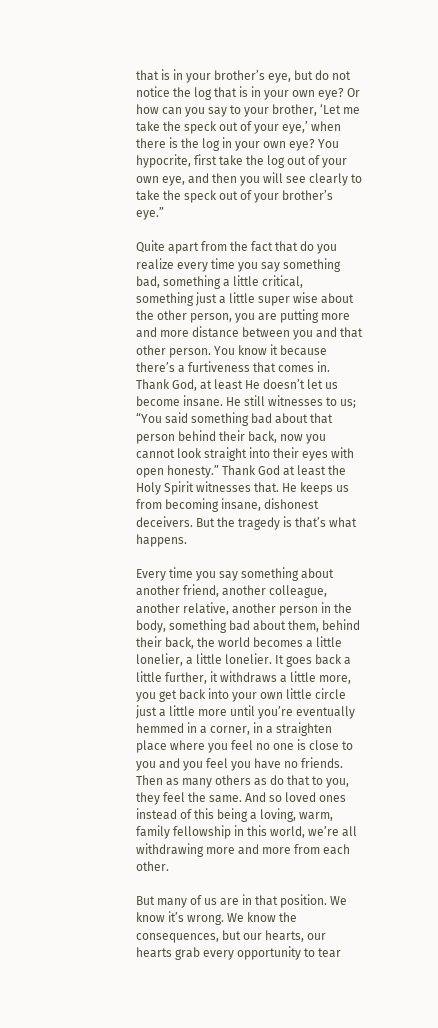that is in your brother’s eye, but do not notice the log that is in your own eye? Or how can you say to your brother, ‘Let me take the speck out of your eye,’ when there is the log in your own eye? You hypocrite, first take the log out of your own eye, and then you will see clearly to take the speck out of your brother’s eye.”

Quite apart from the fact that do you realize every time you say something bad, something a little critical, something just a little super wise about the other person, you are putting more and more distance between you and that other person. You know it because there’s a furtiveness that comes in. Thank God, at least He doesn’t let us become insane. He still witnesses to us; “You said something bad about that person behind their back, now you cannot look straight into their eyes with open honesty.” Thank God at least the Holy Spirit witnesses that. He keeps us from becoming insane, dishonest deceivers. But the tragedy is that’s what happens.

Every time you say something about another friend, another colleague, another relative, another person in the body, something bad about them, behind their back, the world becomes a little lonelier, a little lonelier. It goes back a little further, it withdraws a little more, you get back into your own little circle just a little more until you’re eventually hemmed in a corner, in a straighten place where you feel no one is close to you and you feel you have no friends. Then as many others as do that to you, they feel the same. And so loved ones instead of this being a loving, warm, family fellowship in this world, we’re all withdrawing more and more from each other.

But many of us are in that position. We know it’s wrong. We know the consequences, but our hearts, our hearts grab every opportunity to tear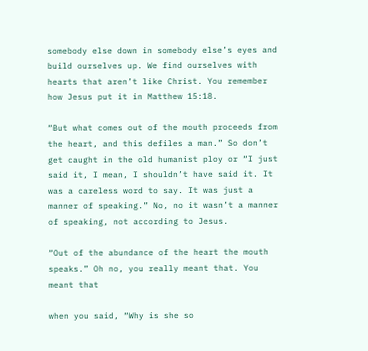somebody else down in somebody else’s eyes and build ourselves up. We find ourselves with hearts that aren’t like Christ. You remember how Jesus put it in Matthew 15:18.

“But what comes out of the mouth proceeds from the heart, and this defiles a man.” So don’t get caught in the old humanist ploy or “I just said it, I mean, I shouldn’t have said it. It was a careless word to say. It was just a manner of speaking.” No, no it wasn’t a manner of speaking, not according to Jesus.

“Out of the abundance of the heart the mouth speaks.” Oh no, you really meant that. You meant that

when you said, “Why is she so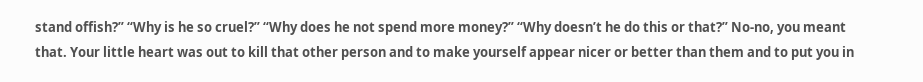stand offish?” “Why is he so cruel?” “Why does he not spend more money?” “Why doesn’t he do this or that?” No-no, you meant that. Your little heart was out to kill that other person and to make yourself appear nicer or better than them and to put you in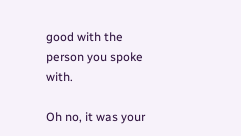good with the person you spoke with.

Oh no, it was your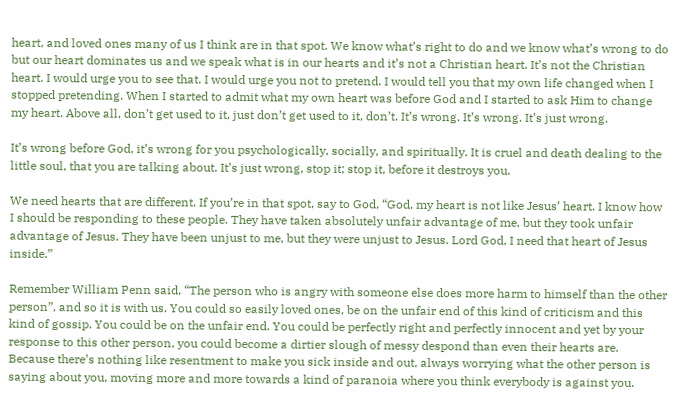heart, and loved ones many of us I think are in that spot. We know what’s right to do and we know what’s wrong to do but our heart dominates us and we speak what is in our hearts and it’s not a Christian heart. It’s not the Christian heart. I would urge you to see that. I would urge you not to pretend. I would tell you that my own life changed when I stopped pretending. When I started to admit what my own heart was before God and I started to ask Him to change my heart. Above all, don’t get used to it, just don’t get used to it, don’t. It’s wrong. It’s wrong. It’s just wrong.

It’s wrong before God, it’s wrong for you psychologically, socially, and spiritually. It is cruel and death dealing to the little soul, that you are talking about. It’s just wrong, stop it; stop it, before it destroys you.

We need hearts that are different. If you’re in that spot, say to God, “God, my heart is not like Jesus’ heart. I know how I should be responding to these people. They have taken absolutely unfair advantage of me, but they took unfair advantage of Jesus. They have been unjust to me, but they were unjust to Jesus. Lord God, I need that heart of Jesus inside.”

Remember William Penn said, “The person who is angry with someone else does more harm to himself than the other person”, and so it is with us. You could so easily loved ones, be on the unfair end of this kind of criticism and this kind of gossip. You could be on the unfair end. You could be perfectly right and perfectly innocent and yet by your response to this other person, you could become a dirtier slough of messy despond than even their hearts are. Because there’s nothing like resentment to make you sick inside and out, always worrying what the other person is saying about you, moving more and more towards a kind of paranoia where you think everybody is against you.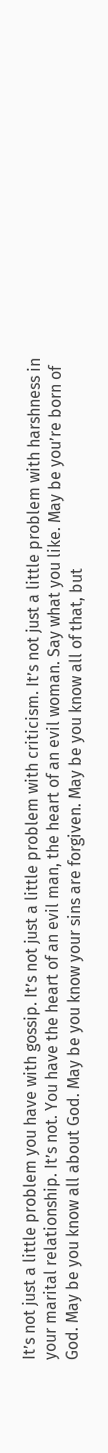It’s not just a little problem you have with gossip. It’s not just a little problem with criticism. It’s not just a little problem with harshness in your marital relationship. It’s not. You have the heart of an evil man, the heart of an evil woman. Say what you like. May be you’re born of God. May be you know all about God. May be you know your sins are forgiven. May be you know all of that, but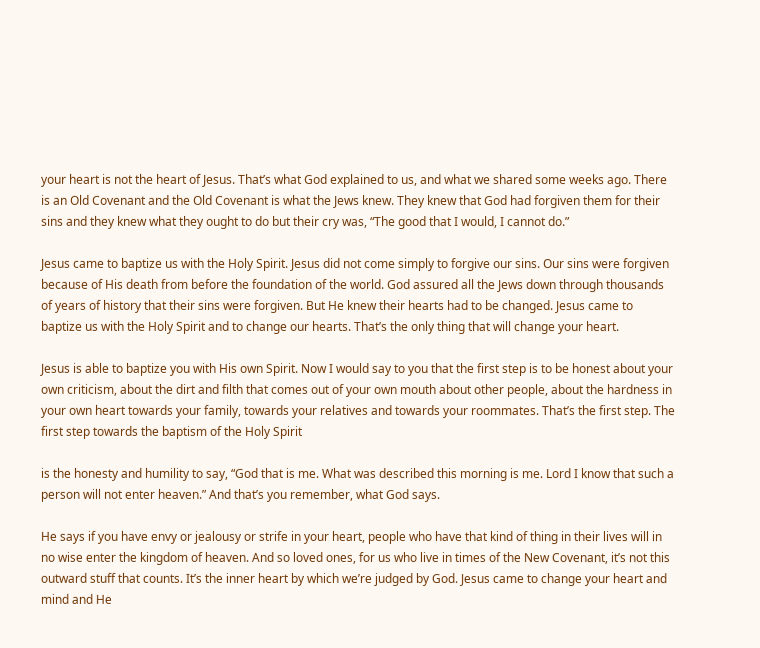your heart is not the heart of Jesus. That’s what God explained to us, and what we shared some weeks ago. There is an Old Covenant and the Old Covenant is what the Jews knew. They knew that God had forgiven them for their sins and they knew what they ought to do but their cry was, “The good that I would, I cannot do.”

Jesus came to baptize us with the Holy Spirit. Jesus did not come simply to forgive our sins. Our sins were forgiven because of His death from before the foundation of the world. God assured all the Jews down through thousands of years of history that their sins were forgiven. But He knew their hearts had to be changed. Jesus came to baptize us with the Holy Spirit and to change our hearts. That’s the only thing that will change your heart.

Jesus is able to baptize you with His own Spirit. Now I would say to you that the first step is to be honest about your own criticism, about the dirt and filth that comes out of your own mouth about other people, about the hardness in your own heart towards your family, towards your relatives and towards your roommates. That’s the first step. The first step towards the baptism of the Holy Spirit

is the honesty and humility to say, “God that is me. What was described this morning is me. Lord I know that such a person will not enter heaven.” And that’s you remember, what God says.

He says if you have envy or jealousy or strife in your heart, people who have that kind of thing in their lives will in no wise enter the kingdom of heaven. And so loved ones, for us who live in times of the New Covenant, it’s not this outward stuff that counts. It’s the inner heart by which we’re judged by God. Jesus came to change your heart and mind and He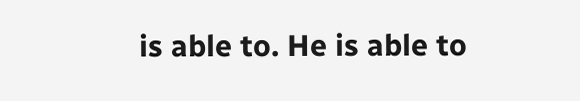is able to. He is able to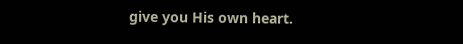give you His own heart.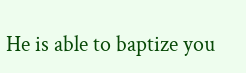He is able to baptize you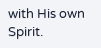with His own Spirit.